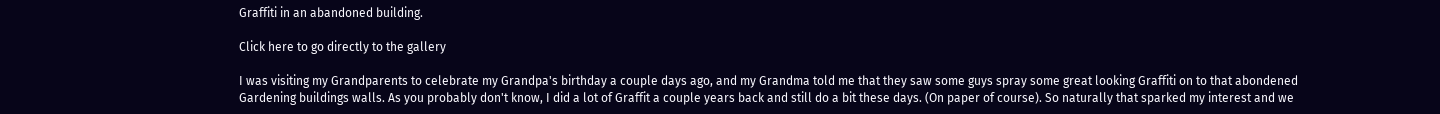Graffiti in an abandoned building.

Click here to go directly to the gallery

I was visiting my Grandparents to celebrate my Grandpa's birthday a couple days ago, and my Grandma told me that they saw some guys spray some great looking Graffiti on to that abondened Gardening buildings walls. As you probably don't know, I did a lot of Graffit a couple years back and still do a bit these days. (On paper of course). So naturally that sparked my interest and we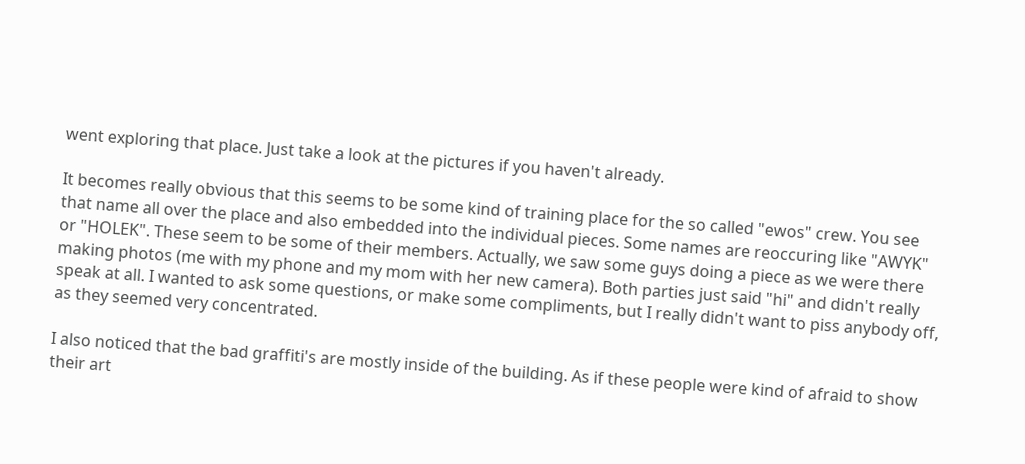went exploring that place. Just take a look at the pictures if you haven't already.

It becomes really obvious that this seems to be some kind of training place for the so called "ewos" crew. You see that name all over the place and also embedded into the individual pieces. Some names are reoccuring like "AWYK" or "HOLEK". These seem to be some of their members. Actually, we saw some guys doing a piece as we were there making photos (me with my phone and my mom with her new camera). Both parties just said "hi" and didn't really speak at all. I wanted to ask some questions, or make some compliments, but I really didn't want to piss anybody off, as they seemed very concentrated.

I also noticed that the bad graffiti's are mostly inside of the building. As if these people were kind of afraid to show their art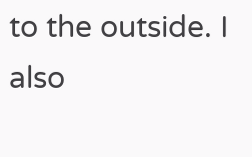to the outside. I also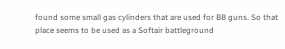found some small gas cylinders that are used for BB guns. So that place seems to be used as a Softair battleground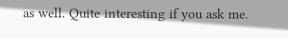as well. Quite interesting if you ask me.